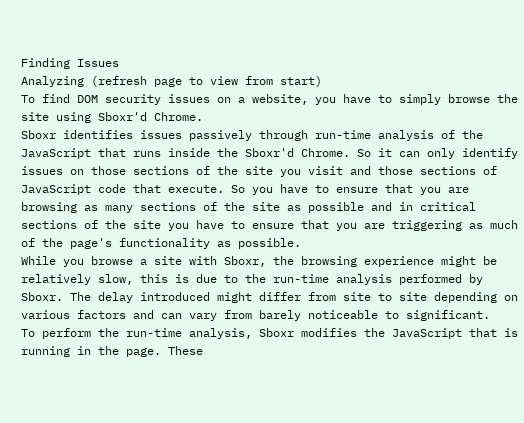Finding Issues
Analyzing (refresh page to view from start)
To find DOM security issues on a website, you have to simply browse the site using Sboxr'd Chrome.
Sboxr identifies issues passively through run-time analysis of the JavaScript that runs inside the Sboxr'd Chrome. So it can only identify issues on those sections of the site you visit and those sections of JavaScript code that execute. So you have to ensure that you are browsing as many sections of the site as possible and in critical sections of the site you have to ensure that you are triggering as much of the page's functionality as possible.
While you browse a site with Sboxr, the browsing experience might be relatively slow, this is due to the run-time analysis performed by Sboxr. The delay introduced might differ from site to site depending on various factors and can vary from barely noticeable to significant.
To perform the run-time analysis, Sboxr modifies the JavaScript that is running in the page. These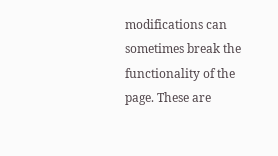modifications can sometimes break the functionality of the page. These are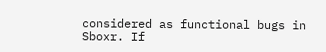considered as functional bugs in Sboxr. If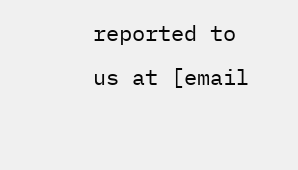reported to us at [email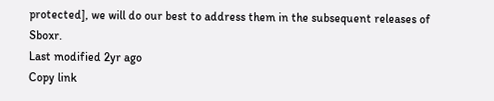protected], we will do our best to address them in the subsequent releases of Sboxr.
Last modified 2yr ago
Copy link